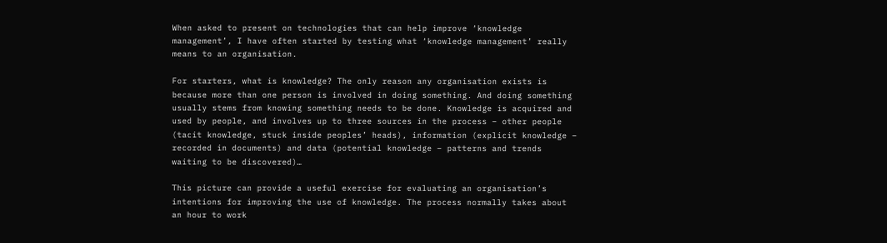When asked to present on technologies that can help improve ‘knowledge management’, I have often started by testing what ‘knowledge management’ really means to an organisation.

For starters, what is knowledge? The only reason any organisation exists is because more than one person is involved in doing something. And doing something usually stems from knowing something needs to be done. Knowledge is acquired and used by people, and involves up to three sources in the process – other people (tacit knowledge, stuck inside peoples’ heads), information (explicit knowledge – recorded in documents) and data (potential knowledge – patterns and trends waiting to be discovered)…

This picture can provide a useful exercise for evaluating an organisation’s intentions for improving the use of knowledge. The process normally takes about an hour to work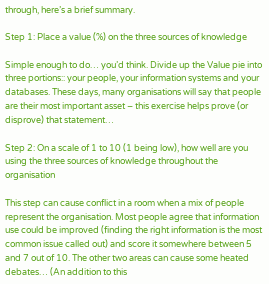through, here’s a brief summary.

Step 1: Place a value (%) on the three sources of knowledge

Simple enough to do… you’d think. Divide up the Value pie into three portions:: your people, your information systems and your databases. These days, many organisations will say that people are their most important asset – this exercise helps prove (or disprove) that statement…

Step 2: On a scale of 1 to 10 (1 being low), how well are you using the three sources of knowledge throughout the organisation

This step can cause conflict in a room when a mix of people represent the organisation. Most people agree that information use could be improved (finding the right information is the most common issue called out) and score it somewhere between 5 and 7 out of 10. The other two areas can cause some heated debates… (An addition to this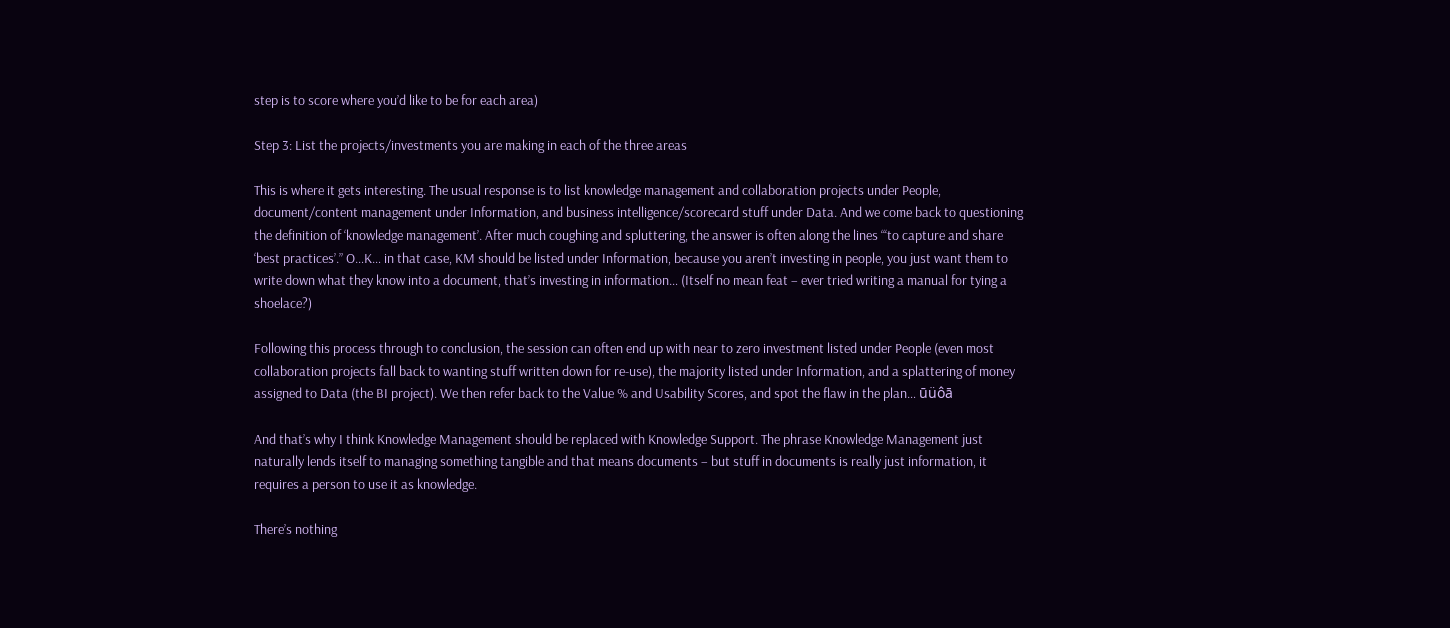step is to score where you’d like to be for each area)

Step 3: List the projects/investments you are making in each of the three areas

This is where it gets interesting. The usual response is to list knowledge management and collaboration projects under People, document/content management under Information, and business intelligence/scorecard stuff under Data. And we come back to questioning the definition of ‘knowledge management’. After much coughing and spluttering, the answer is often along the lines “‘to capture and share ‘best practices’.” O…K… in that case, KM should be listed under Information, because you aren’t investing in people, you just want them to write down what they know into a document, that’s investing in information… (Itself no mean feat – ever tried writing a manual for tying a shoelace?)

Following this process through to conclusion, the session can often end up with near to zero investment listed under People (even most collaboration projects fall back to wanting stuff written down for re-use), the majority listed under Information, and a splattering of money assigned to Data (the BI project). We then refer back to the Value % and Usability Scores, and spot the flaw in the plan… ūüôā

And that’s why I think Knowledge Management should be replaced with Knowledge Support. The phrase Knowledge Management just naturally lends itself to managing something tangible and that means documents – but stuff in documents is really just information, it requires a person to use it as knowledge.

There’s nothing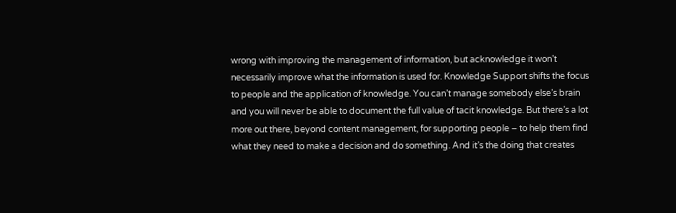wrong with improving the management of information, but acknowledge it won’t necessarily improve what the information is used for. Knowledge Support shifts the focus to people and the application of knowledge. You can’t manage somebody else’s brain and you will never be able to document the full value of tacit knowledge. But there’s a lot more out there, beyond content management, for supporting people – to help them find what they need to make a decision and do something. And it’s the doing that creates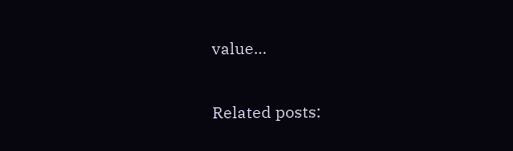value…

Related posts: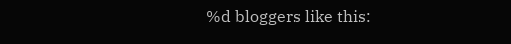%d bloggers like this: